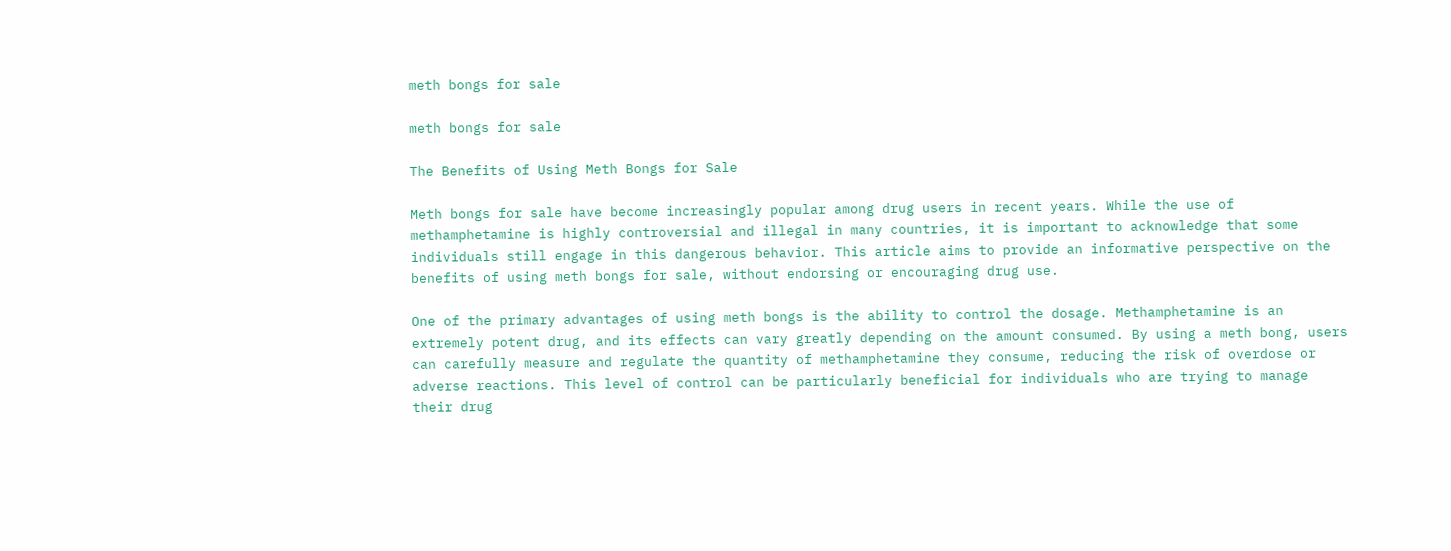meth bongs for sale

meth bongs for sale

The Benefits of Using Meth Bongs for Sale

Meth bongs for sale have become increasingly popular among drug users in recent years. While the use of methamphetamine is highly controversial and illegal in many countries, it is important to acknowledge that some individuals still engage in this dangerous behavior. This article aims to provide an informative perspective on the benefits of using meth bongs for sale, without endorsing or encouraging drug use.

One of the primary advantages of using meth bongs is the ability to control the dosage. Methamphetamine is an extremely potent drug, and its effects can vary greatly depending on the amount consumed. By using a meth bong, users can carefully measure and regulate the quantity of methamphetamine they consume, reducing the risk of overdose or adverse reactions. This level of control can be particularly beneficial for individuals who are trying to manage their drug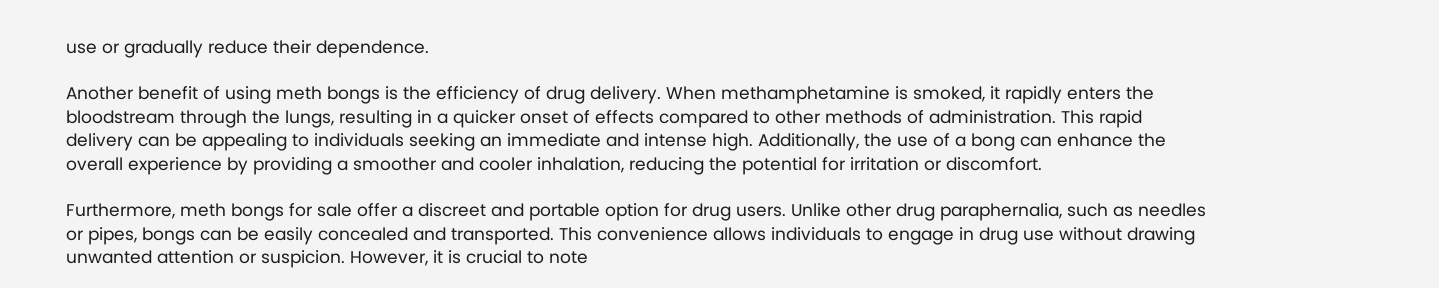use or gradually reduce their dependence.

Another benefit of using meth bongs is the efficiency of drug delivery. When methamphetamine is smoked, it rapidly enters the bloodstream through the lungs, resulting in a quicker onset of effects compared to other methods of administration. This rapid delivery can be appealing to individuals seeking an immediate and intense high. Additionally, the use of a bong can enhance the overall experience by providing a smoother and cooler inhalation, reducing the potential for irritation or discomfort.

Furthermore, meth bongs for sale offer a discreet and portable option for drug users. Unlike other drug paraphernalia, such as needles or pipes, bongs can be easily concealed and transported. This convenience allows individuals to engage in drug use without drawing unwanted attention or suspicion. However, it is crucial to note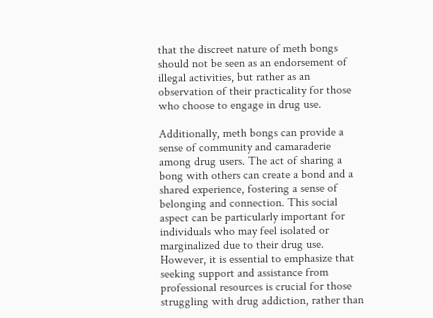that the discreet nature of meth bongs should not be seen as an endorsement of illegal activities, but rather as an observation of their practicality for those who choose to engage in drug use.

Additionally, meth bongs can provide a sense of community and camaraderie among drug users. The act of sharing a bong with others can create a bond and a shared experience, fostering a sense of belonging and connection. This social aspect can be particularly important for individuals who may feel isolated or marginalized due to their drug use. However, it is essential to emphasize that seeking support and assistance from professional resources is crucial for those struggling with drug addiction, rather than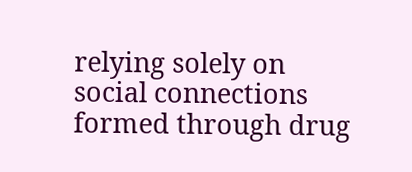relying solely on social connections formed through drug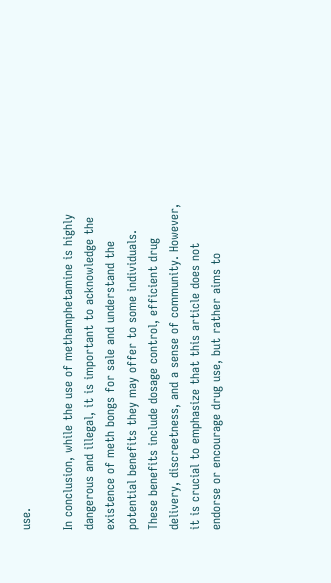use.

In conclusion, while the use of methamphetamine is highly dangerous and illegal, it is important to acknowledge the existence of meth bongs for sale and understand the potential benefits they may offer to some individuals. These benefits include dosage control, efficient drug delivery, discreetness, and a sense of community. However, it is crucial to emphasize that this article does not endorse or encourage drug use, but rather aims to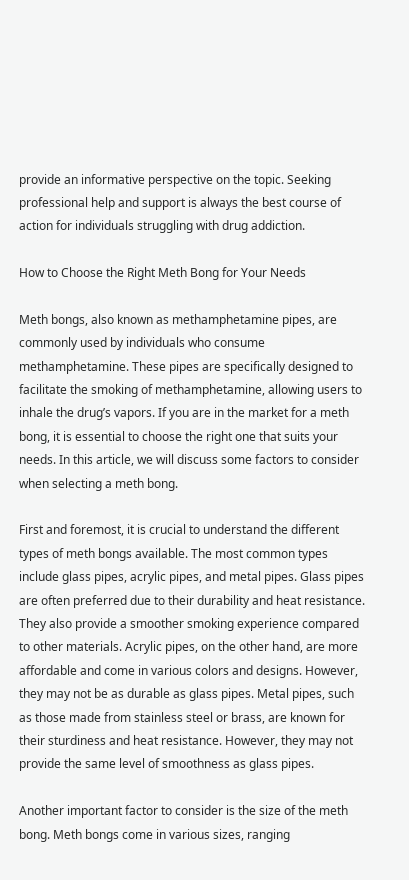provide an informative perspective on the topic. Seeking professional help and support is always the best course of action for individuals struggling with drug addiction.

How to Choose the Right Meth Bong for Your Needs

Meth bongs, also known as methamphetamine pipes, are commonly used by individuals who consume methamphetamine. These pipes are specifically designed to facilitate the smoking of methamphetamine, allowing users to inhale the drug’s vapors. If you are in the market for a meth bong, it is essential to choose the right one that suits your needs. In this article, we will discuss some factors to consider when selecting a meth bong.

First and foremost, it is crucial to understand the different types of meth bongs available. The most common types include glass pipes, acrylic pipes, and metal pipes. Glass pipes are often preferred due to their durability and heat resistance. They also provide a smoother smoking experience compared to other materials. Acrylic pipes, on the other hand, are more affordable and come in various colors and designs. However, they may not be as durable as glass pipes. Metal pipes, such as those made from stainless steel or brass, are known for their sturdiness and heat resistance. However, they may not provide the same level of smoothness as glass pipes.

Another important factor to consider is the size of the meth bong. Meth bongs come in various sizes, ranging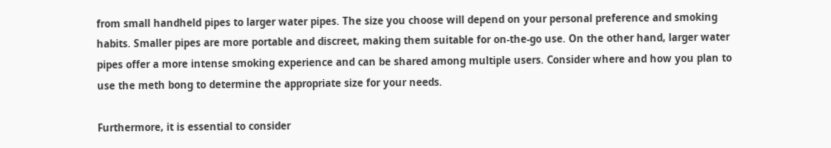from small handheld pipes to larger water pipes. The size you choose will depend on your personal preference and smoking habits. Smaller pipes are more portable and discreet, making them suitable for on-the-go use. On the other hand, larger water pipes offer a more intense smoking experience and can be shared among multiple users. Consider where and how you plan to use the meth bong to determine the appropriate size for your needs.

Furthermore, it is essential to consider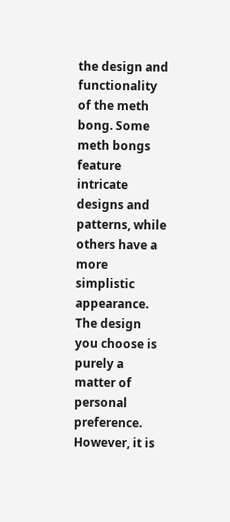the design and functionality of the meth bong. Some meth bongs feature intricate designs and patterns, while others have a more simplistic appearance. The design you choose is purely a matter of personal preference. However, it is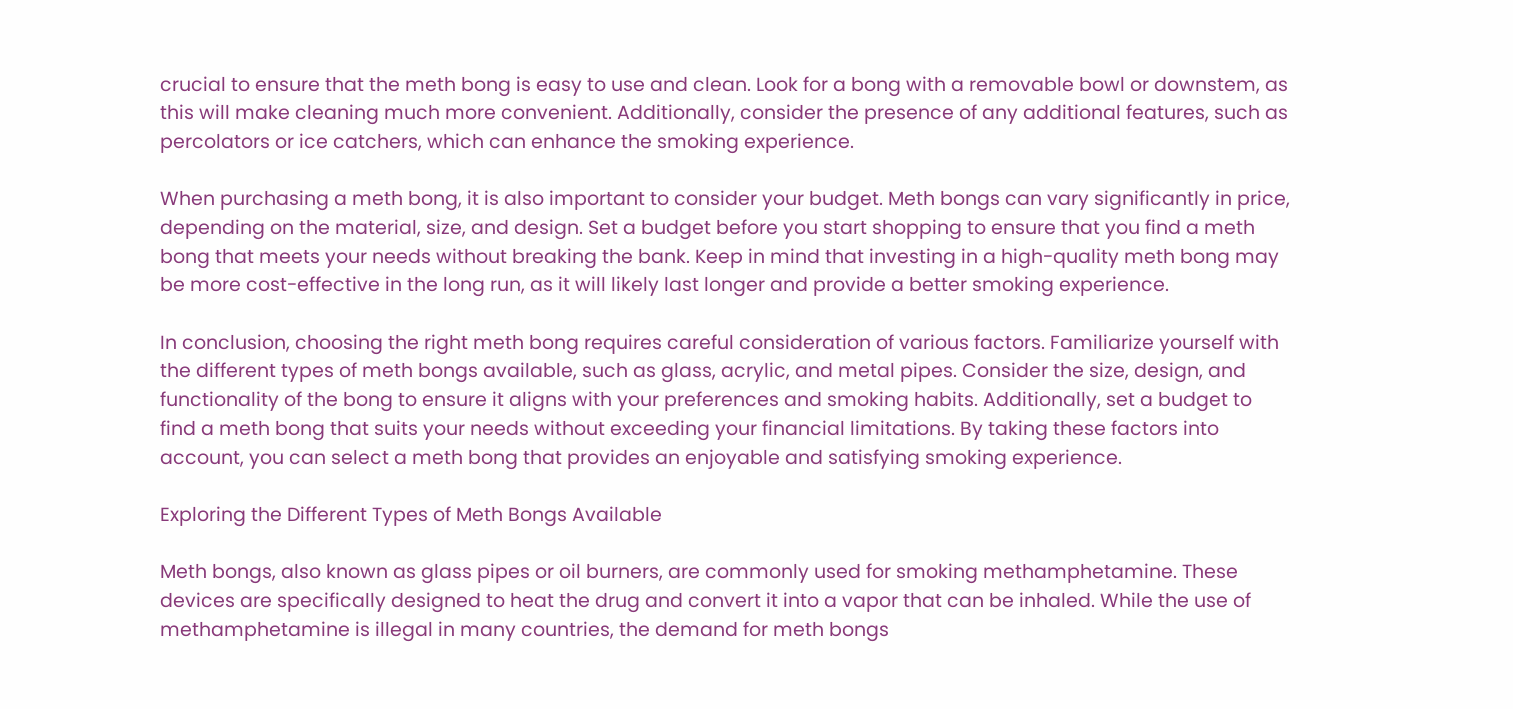crucial to ensure that the meth bong is easy to use and clean. Look for a bong with a removable bowl or downstem, as this will make cleaning much more convenient. Additionally, consider the presence of any additional features, such as percolators or ice catchers, which can enhance the smoking experience.

When purchasing a meth bong, it is also important to consider your budget. Meth bongs can vary significantly in price, depending on the material, size, and design. Set a budget before you start shopping to ensure that you find a meth bong that meets your needs without breaking the bank. Keep in mind that investing in a high-quality meth bong may be more cost-effective in the long run, as it will likely last longer and provide a better smoking experience.

In conclusion, choosing the right meth bong requires careful consideration of various factors. Familiarize yourself with the different types of meth bongs available, such as glass, acrylic, and metal pipes. Consider the size, design, and functionality of the bong to ensure it aligns with your preferences and smoking habits. Additionally, set a budget to find a meth bong that suits your needs without exceeding your financial limitations. By taking these factors into account, you can select a meth bong that provides an enjoyable and satisfying smoking experience.

Exploring the Different Types of Meth Bongs Available

Meth bongs, also known as glass pipes or oil burners, are commonly used for smoking methamphetamine. These devices are specifically designed to heat the drug and convert it into a vapor that can be inhaled. While the use of methamphetamine is illegal in many countries, the demand for meth bongs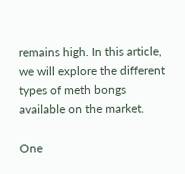remains high. In this article, we will explore the different types of meth bongs available on the market.

One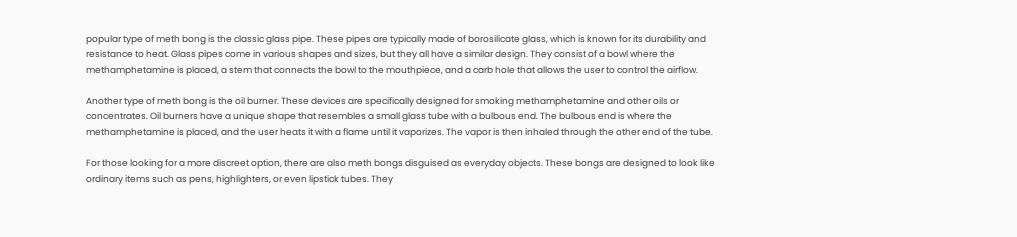popular type of meth bong is the classic glass pipe. These pipes are typically made of borosilicate glass, which is known for its durability and resistance to heat. Glass pipes come in various shapes and sizes, but they all have a similar design. They consist of a bowl where the methamphetamine is placed, a stem that connects the bowl to the mouthpiece, and a carb hole that allows the user to control the airflow.

Another type of meth bong is the oil burner. These devices are specifically designed for smoking methamphetamine and other oils or concentrates. Oil burners have a unique shape that resembles a small glass tube with a bulbous end. The bulbous end is where the methamphetamine is placed, and the user heats it with a flame until it vaporizes. The vapor is then inhaled through the other end of the tube.

For those looking for a more discreet option, there are also meth bongs disguised as everyday objects. These bongs are designed to look like ordinary items such as pens, highlighters, or even lipstick tubes. They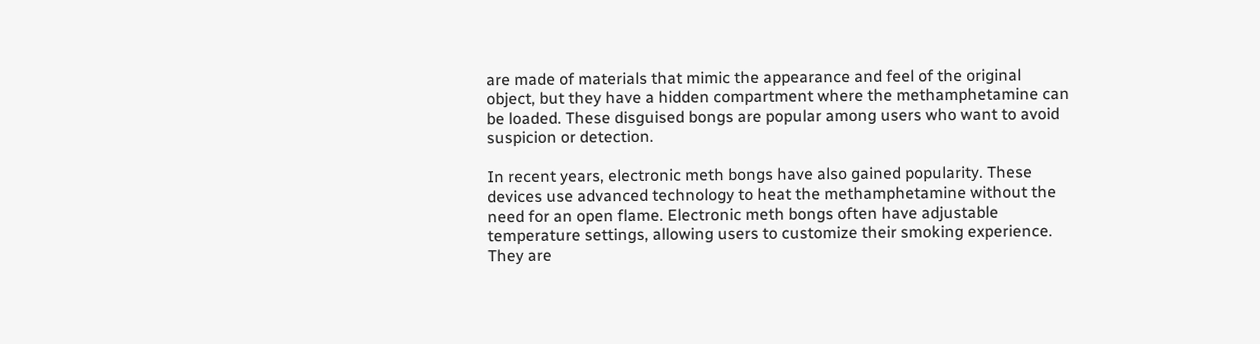are made of materials that mimic the appearance and feel of the original object, but they have a hidden compartment where the methamphetamine can be loaded. These disguised bongs are popular among users who want to avoid suspicion or detection.

In recent years, electronic meth bongs have also gained popularity. These devices use advanced technology to heat the methamphetamine without the need for an open flame. Electronic meth bongs often have adjustable temperature settings, allowing users to customize their smoking experience. They are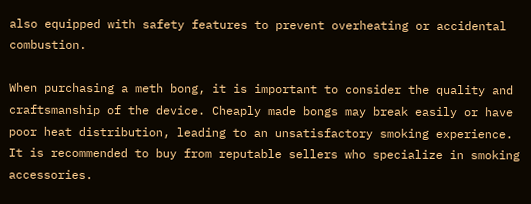also equipped with safety features to prevent overheating or accidental combustion.

When purchasing a meth bong, it is important to consider the quality and craftsmanship of the device. Cheaply made bongs may break easily or have poor heat distribution, leading to an unsatisfactory smoking experience. It is recommended to buy from reputable sellers who specialize in smoking accessories.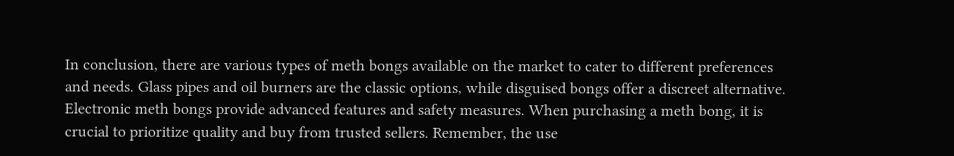In conclusion, there are various types of meth bongs available on the market to cater to different preferences and needs. Glass pipes and oil burners are the classic options, while disguised bongs offer a discreet alternative. Electronic meth bongs provide advanced features and safety measures. When purchasing a meth bong, it is crucial to prioritize quality and buy from trusted sellers. Remember, the use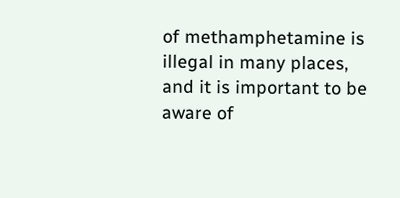of methamphetamine is illegal in many places, and it is important to be aware of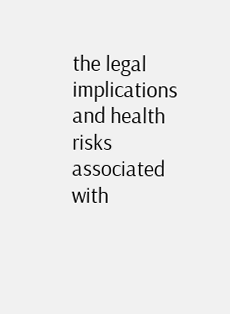the legal implications and health risks associated with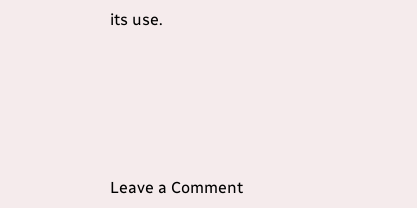its use.






Leave a Comment